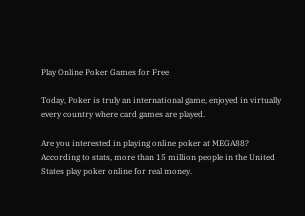Play Online Poker Games for Free

Today, Poker is truly an international game, enjoyed in virtually every country where card games are played.

Are you interested in playing online poker at MEGA88?
According to stats, more than 15 million people in the United States play poker online for real money.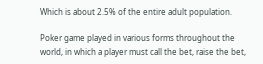Which is about 2.5% of the entire adult population.

Poker game played in various forms throughout the world, in which a player must call the bet, raise the bet,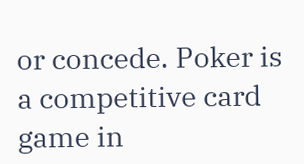or concede. Poker is a competitive card game in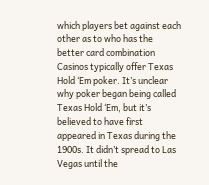which players bet against each other as to who has the better card combination
Casinos typically offer Texas Hold ‘Em poker. It’s unclear why poker began being called Texas Hold ‘Em, but it’s believed to have first appeared in Texas during the 1900s. It didn’t spread to Las Vegas until the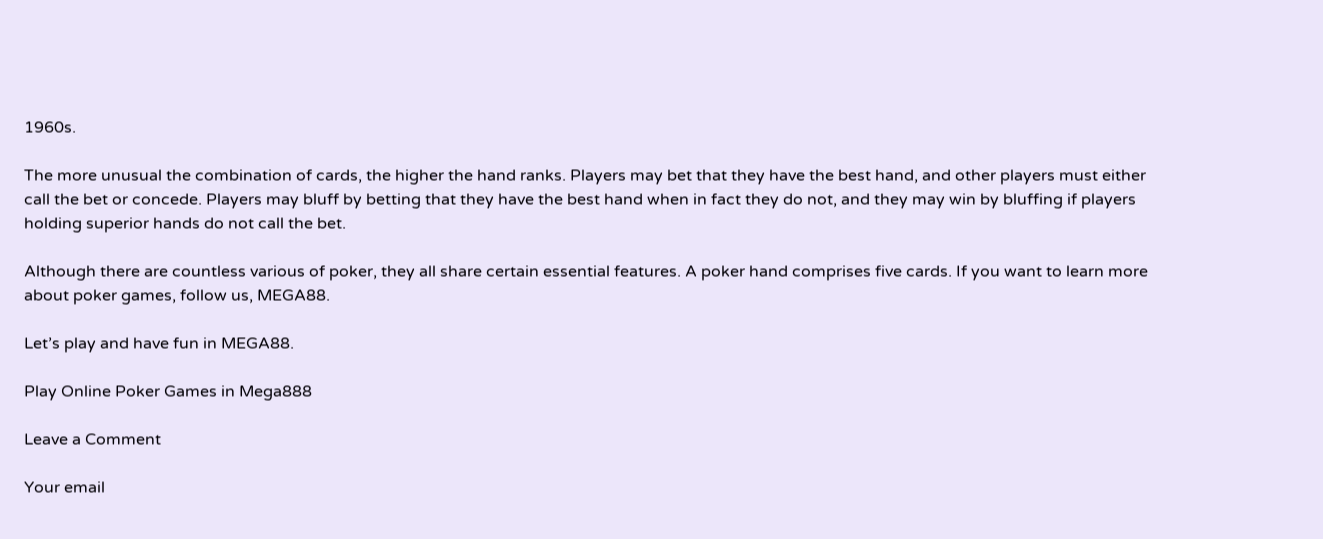1960s.

The more unusual the combination of cards, the higher the hand ranks. Players may bet that they have the best hand, and other players must either call the bet or concede. Players may bluff by betting that they have the best hand when in fact they do not, and they may win by bluffing if players holding superior hands do not call the bet.

Although there are countless various of poker, they all share certain essential features. A poker hand comprises five cards. If you want to learn more about poker games, follow us, MEGA88.

Let’s play and have fun in MEGA88.

Play Online Poker Games in Mega888

Leave a Comment

Your email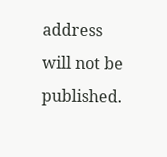address will not be published.